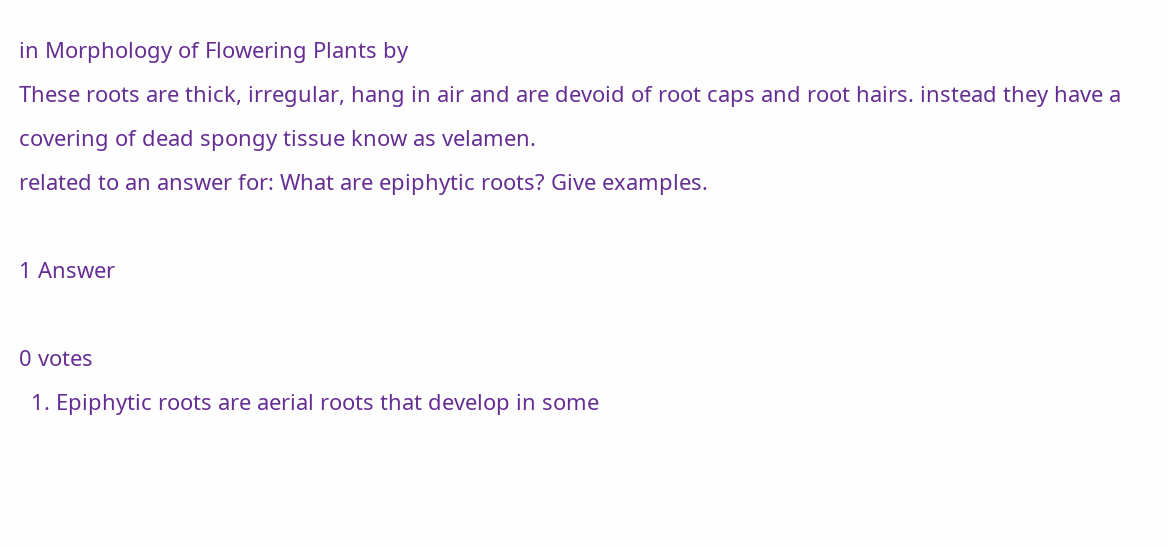in Morphology of Flowering Plants by
These roots are thick, irregular, hang in air and are devoid of root caps and root hairs. instead they have a covering of dead spongy tissue know as velamen.
related to an answer for: What are epiphytic roots? Give examples.

1 Answer

0 votes
  1. Epiphytic roots are aerial roots that develop in some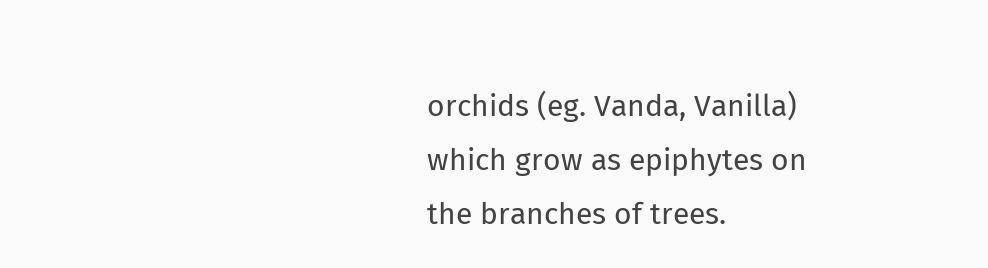orchids (eg. Vanda, Vanilla) which grow as epiphytes on the branches of trees.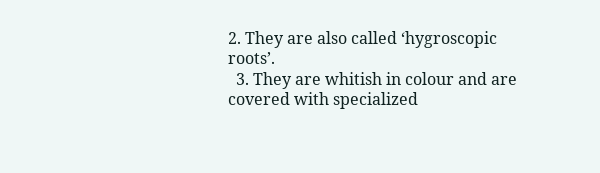2. They are also called ‘hygroscopic roots’.
  3. They are whitish in colour and are covered with specialized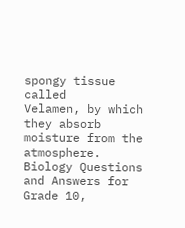spongy tissue called            Velamen, by which they absorb moisture from the atmosphere.
Biology Questions and Answers for Grade 10,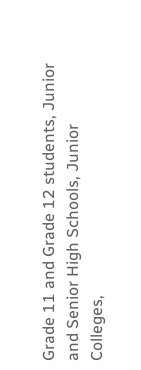Grade 11 and Grade 12 students, Junior and Senior High Schools, Junior Colleges,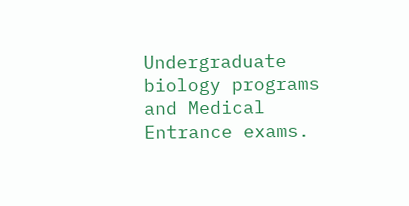Undergraduate biology programs and Medical Entrance exams.